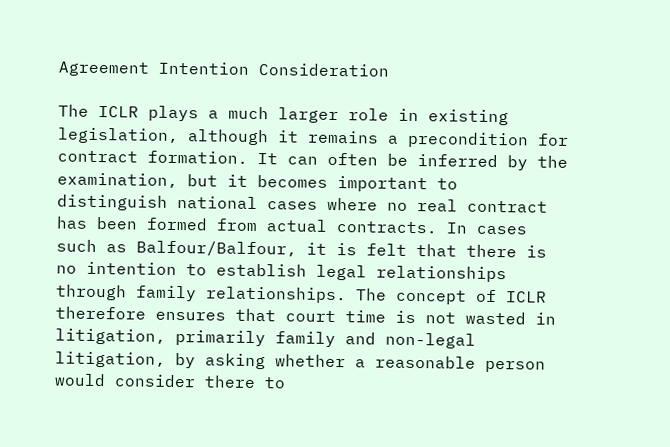Agreement Intention Consideration

The ICLR plays a much larger role in existing legislation, although it remains a precondition for contract formation. It can often be inferred by the examination, but it becomes important to distinguish national cases where no real contract has been formed from actual contracts. In cases such as Balfour/Balfour, it is felt that there is no intention to establish legal relationships through family relationships. The concept of ICLR therefore ensures that court time is not wasted in litigation, primarily family and non-legal litigation, by asking whether a reasonable person would consider there to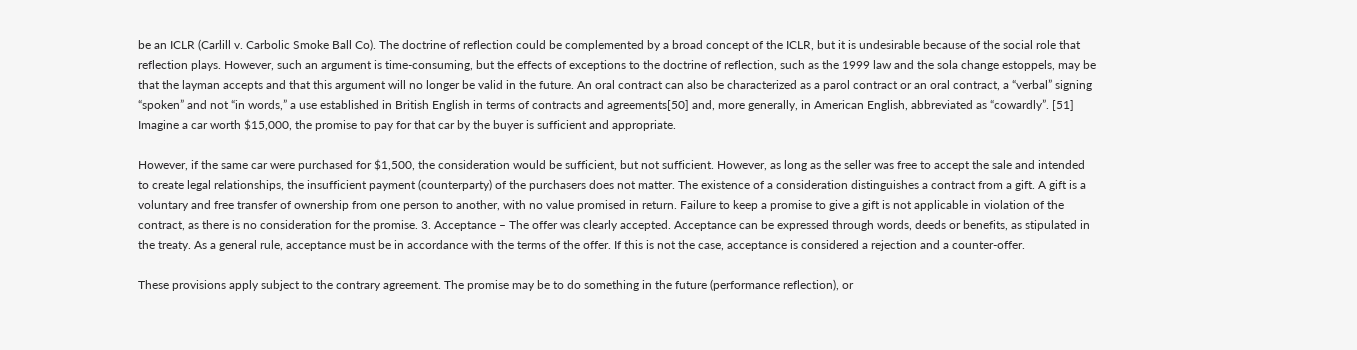be an ICLR (Carlill v. Carbolic Smoke Ball Co). The doctrine of reflection could be complemented by a broad concept of the ICLR, but it is undesirable because of the social role that reflection plays. However, such an argument is time-consuming, but the effects of exceptions to the doctrine of reflection, such as the 1999 law and the sola change estoppels, may be that the layman accepts and that this argument will no longer be valid in the future. An oral contract can also be characterized as a parol contract or an oral contract, a “verbal” signing “spoken” and not “in words,” a use established in British English in terms of contracts and agreements[50] and, more generally, in American English, abbreviated as “cowardly”. [51] Imagine a car worth $15,000, the promise to pay for that car by the buyer is sufficient and appropriate.

However, if the same car were purchased for $1,500, the consideration would be sufficient, but not sufficient. However, as long as the seller was free to accept the sale and intended to create legal relationships, the insufficient payment (counterparty) of the purchasers does not matter. The existence of a consideration distinguishes a contract from a gift. A gift is a voluntary and free transfer of ownership from one person to another, with no value promised in return. Failure to keep a promise to give a gift is not applicable in violation of the contract, as there is no consideration for the promise. 3. Acceptance – The offer was clearly accepted. Acceptance can be expressed through words, deeds or benefits, as stipulated in the treaty. As a general rule, acceptance must be in accordance with the terms of the offer. If this is not the case, acceptance is considered a rejection and a counter-offer.

These provisions apply subject to the contrary agreement. The promise may be to do something in the future (performance reflection), or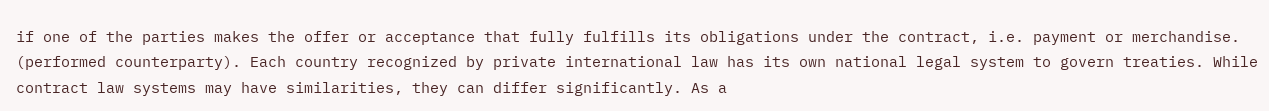if one of the parties makes the offer or acceptance that fully fulfills its obligations under the contract, i.e. payment or merchandise. (performed counterparty). Each country recognized by private international law has its own national legal system to govern treaties. While contract law systems may have similarities, they can differ significantly. As a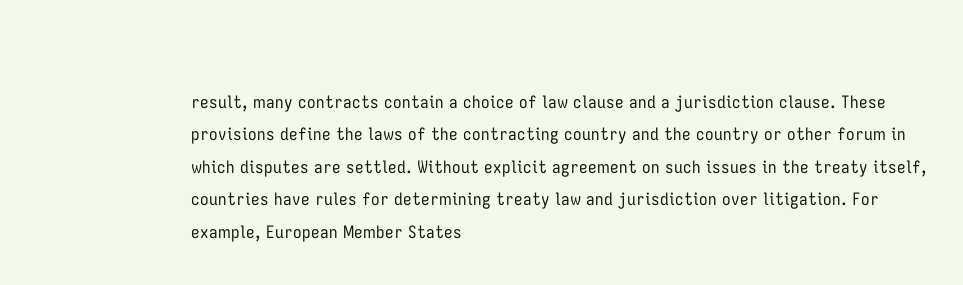result, many contracts contain a choice of law clause and a jurisdiction clause. These provisions define the laws of the contracting country and the country or other forum in which disputes are settled. Without explicit agreement on such issues in the treaty itself, countries have rules for determining treaty law and jurisdiction over litigation. For example, European Member States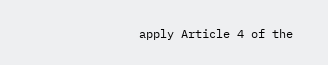apply Article 4 of the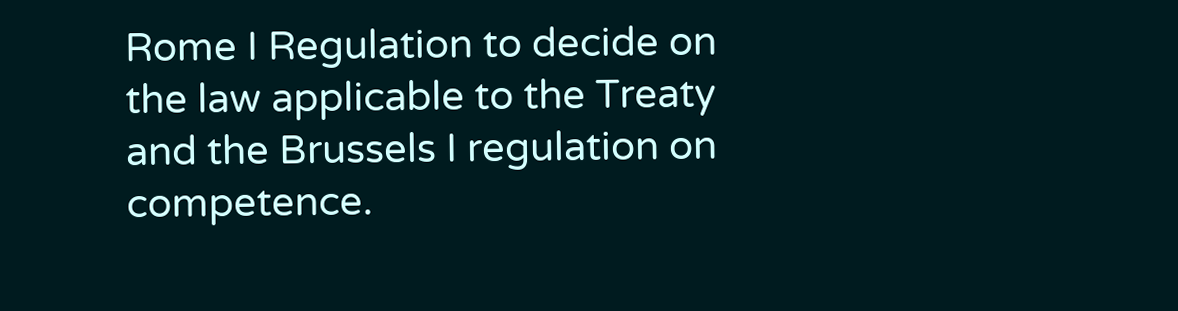Rome I Regulation to decide on the law applicable to the Treaty and the Brussels I regulation on competence.